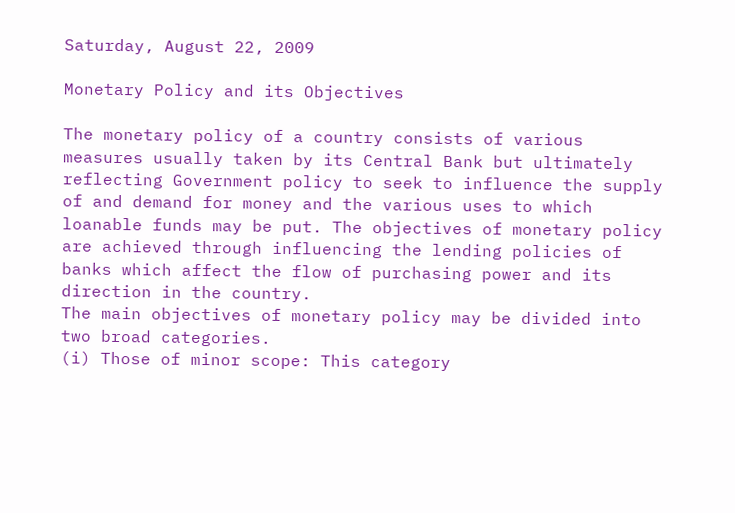Saturday, August 22, 2009

Monetary Policy and its Objectives

The monetary policy of a country consists of various measures usually taken by its Central Bank but ultimately reflecting Government policy to seek to influence the supply of and demand for money and the various uses to which loanable funds may be put. The objectives of monetary policy are achieved through influencing the lending policies of banks which affect the flow of purchasing power and its direction in the country.
The main objectives of monetary policy may be divided into two broad categories.
(i) Those of minor scope: This category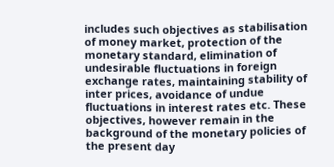includes such objectives as stabilisation of money market, protection of the monetary standard, elimination of undesirable fluctuations in foreign exchange rates, maintaining stability of inter prices, avoidance of undue fluctuations in interest rates etc. These objectives, however remain in the background of the monetary policies of the present day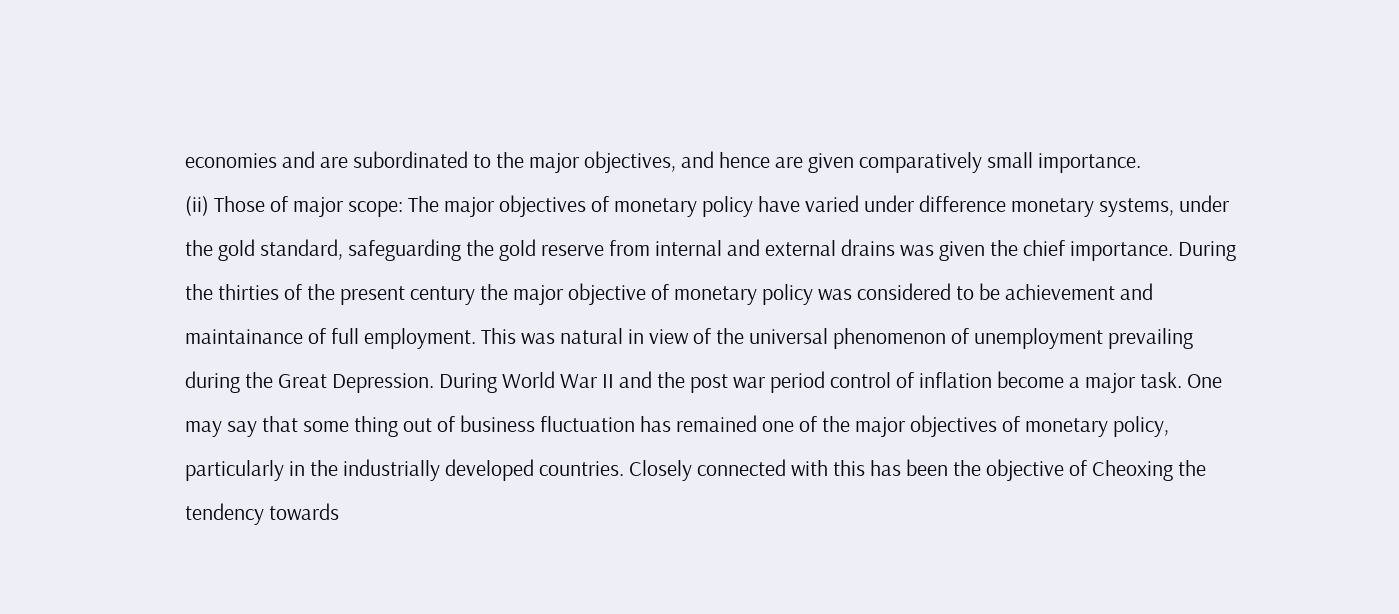economies and are subordinated to the major objectives, and hence are given comparatively small importance.
(ii) Those of major scope: The major objectives of monetary policy have varied under difference monetary systems, under the gold standard, safeguarding the gold reserve from internal and external drains was given the chief importance. During the thirties of the present century the major objective of monetary policy was considered to be achievement and maintainance of full employment. This was natural in view of the universal phenomenon of unemployment prevailing during the Great Depression. During World War II and the post war period control of inflation become a major task. One may say that some thing out of business fluctuation has remained one of the major objectives of monetary policy, particularly in the industrially developed countries. Closely connected with this has been the objective of Cheoxing the tendency towards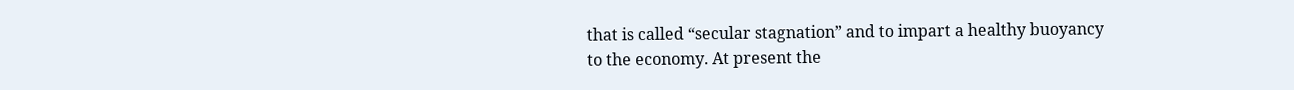that is called “secular stagnation” and to impart a healthy buoyancy to the economy. At present the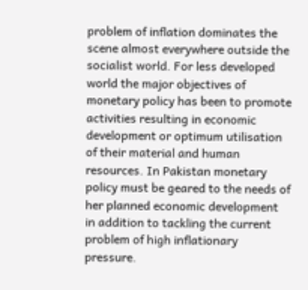problem of inflation dominates the scene almost everywhere outside the socialist world. For less developed world the major objectives of monetary policy has been to promote activities resulting in economic development or optimum utilisation of their material and human resources. In Pakistan monetary policy must be geared to the needs of her planned economic development in addition to tackling the current problem of high inflationary pressure.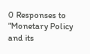0 Responses to “Monetary Policy and its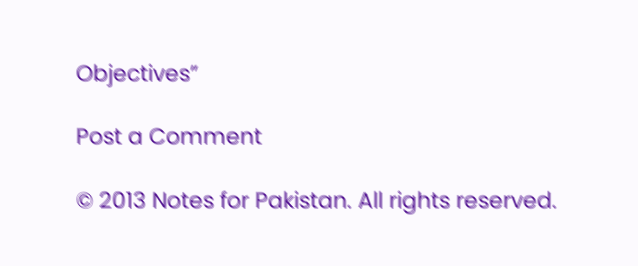Objectives”

Post a Comment

© 2013 Notes for Pakistan. All rights reserved.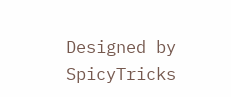Designed by SpicyTricks